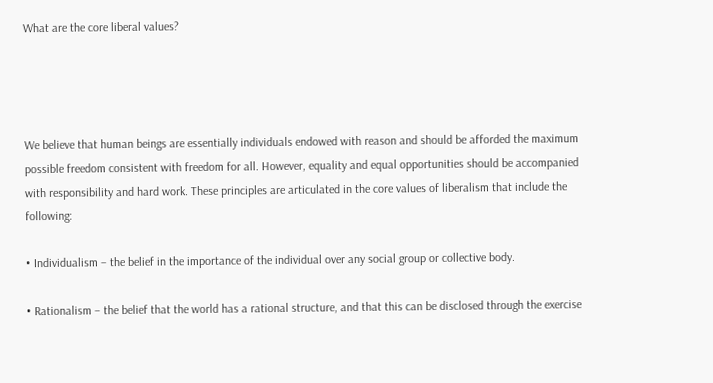What are the core liberal values?




We believe that human beings are essentially individuals endowed with reason and should be afforded the maximum possible freedom consistent with freedom for all. However, equality and equal opportunities should be accompanied with responsibility and hard work. These principles are articulated in the core values of liberalism that include the following:

• Individualism – the belief in the importance of the individual over any social group or collective body.

• Rationalism – the belief that the world has a rational structure, and that this can be disclosed through the exercise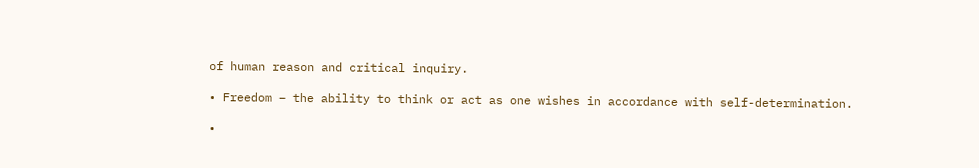of human reason and critical inquiry.

• Freedom – the ability to think or act as one wishes in accordance with self-determination.

•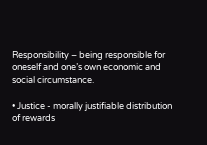Responsibility – being responsible for oneself and one’s own economic and social circumstance.

• Justice - morally justifiable distribution of rewards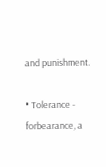and punishment.

• Tolerance - forbearance, a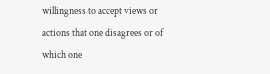willingness to accept views or actions that one disagrees or of which one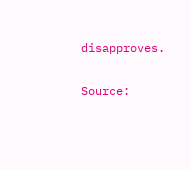disapproves.

Source: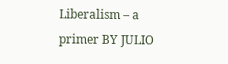Liberalism – a primer BY JULIO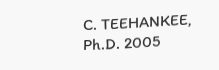C. TEEHANKEE, Ph.D. 2005